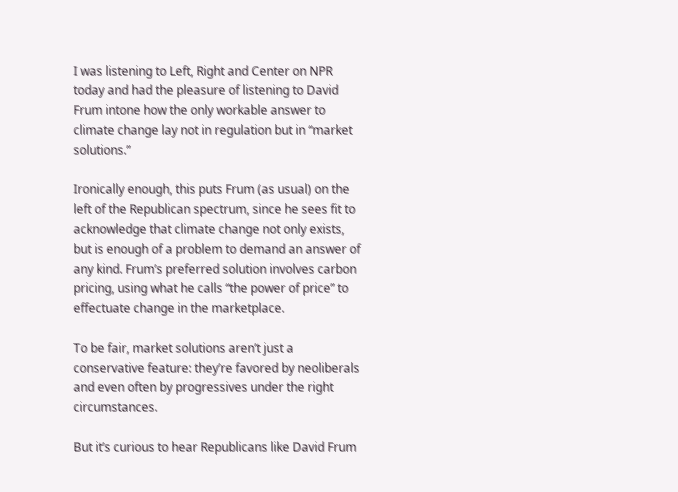I was listening to Left, Right and Center on NPR today and had the pleasure of listening to David Frum intone how the only workable answer to climate change lay not in regulation but in “market solutions.”

Ironically enough, this puts Frum (as usual) on the left of the Republican spectrum, since he sees fit to acknowledge that climate change not only exists, but is enough of a problem to demand an answer of any kind. Frum’s preferred solution involves carbon pricing, using what he calls “the power of price” to effectuate change in the marketplace.

To be fair, market solutions aren’t just a conservative feature: they’re favored by neoliberals and even often by progressives under the right circumstances.

But it’s curious to hear Republicans like David Frum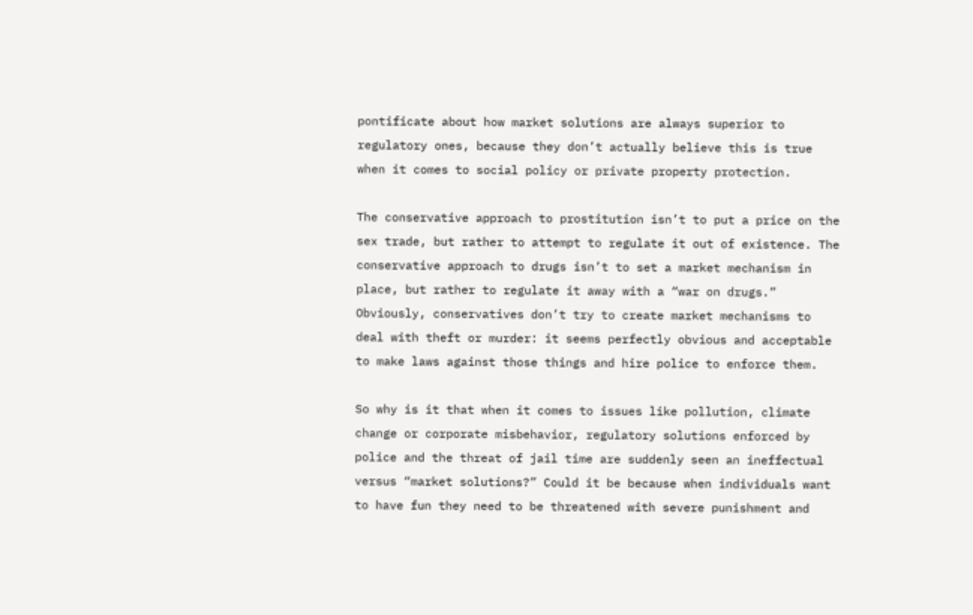pontificate about how market solutions are always superior to regulatory ones, because they don’t actually believe this is true when it comes to social policy or private property protection.

The conservative approach to prostitution isn’t to put a price on the sex trade, but rather to attempt to regulate it out of existence. The conservative approach to drugs isn’t to set a market mechanism in place, but rather to regulate it away with a “war on drugs.” Obviously, conservatives don’t try to create market mechanisms to deal with theft or murder: it seems perfectly obvious and acceptable to make laws against those things and hire police to enforce them.

So why is it that when it comes to issues like pollution, climate change or corporate misbehavior, regulatory solutions enforced by police and the threat of jail time are suddenly seen an ineffectual versus “market solutions?” Could it be because when individuals want to have fun they need to be threatened with severe punishment and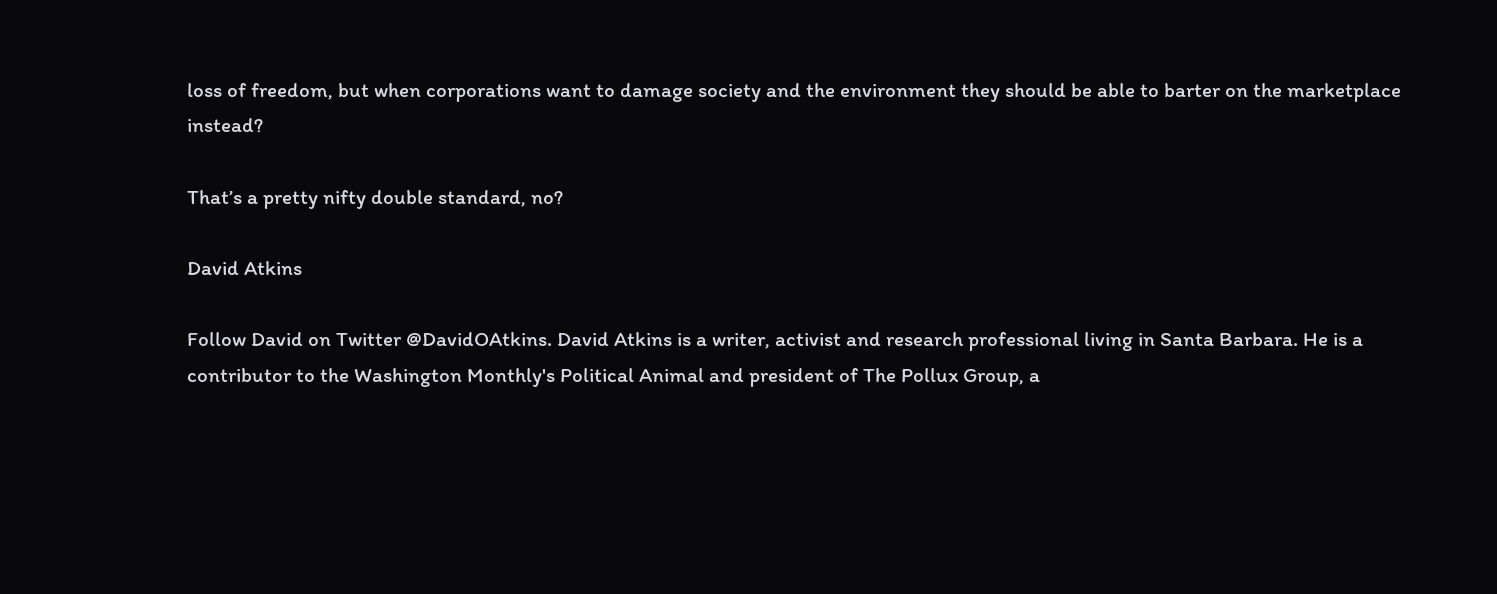loss of freedom, but when corporations want to damage society and the environment they should be able to barter on the marketplace instead?

That’s a pretty nifty double standard, no?

David Atkins

Follow David on Twitter @DavidOAtkins. David Atkins is a writer, activist and research professional living in Santa Barbara. He is a contributor to the Washington Monthly's Political Animal and president of The Pollux Group, a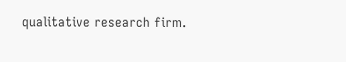qualitative research firm.